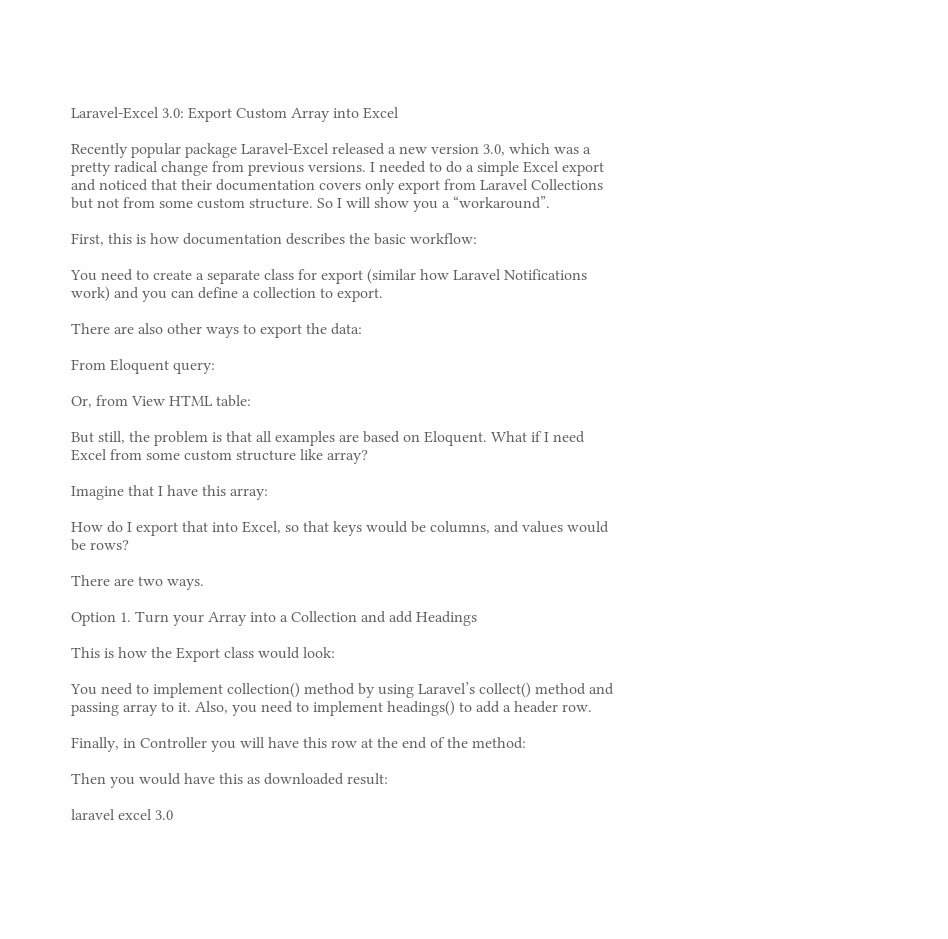Laravel-Excel 3.0: Export Custom Array into Excel

Recently popular package Laravel-Excel released a new version 3.0, which was a pretty radical change from previous versions. I needed to do a simple Excel export and noticed that their documentation covers only export from Laravel Collections but not from some custom structure. So I will show you a “workaround”.

First, this is how documentation describes the basic workflow:

You need to create a separate class for export (similar how Laravel Notifications work) and you can define a collection to export.

There are also other ways to export the data:

From Eloquent query:

Or, from View HTML table:

But still, the problem is that all examples are based on Eloquent. What if I need Excel from some custom structure like array?

Imagine that I have this array:

How do I export that into Excel, so that keys would be columns, and values would be rows?

There are two ways.

Option 1. Turn your Array into a Collection and add Headings

This is how the Export class would look:

You need to implement collection() method by using Laravel’s collect() method and passing array to it. Also, you need to implement headings() to add a header row.

Finally, in Controller you will have this row at the end of the method:

Then you would have this as downloaded result:

laravel excel 3.0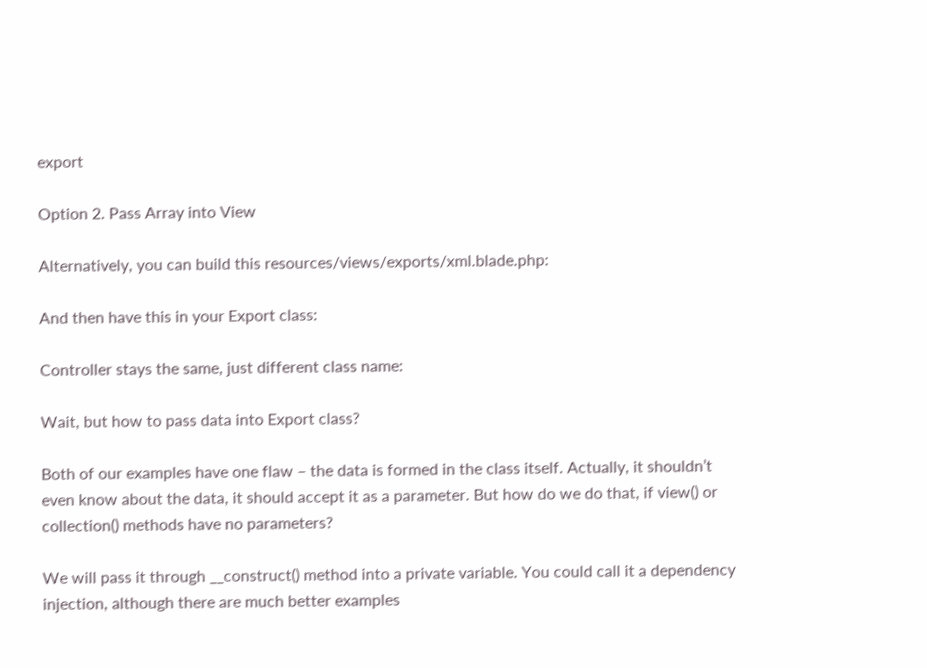export

Option 2. Pass Array into View

Alternatively, you can build this resources/views/exports/xml.blade.php:

And then have this in your Export class:

Controller stays the same, just different class name:

Wait, but how to pass data into Export class?

Both of our examples have one flaw – the data is formed in the class itself. Actually, it shouldn’t even know about the data, it should accept it as a parameter. But how do we do that, if view() or collection() methods have no parameters?

We will pass it through __construct() method into a private variable. You could call it a dependency injection, although there are much better examples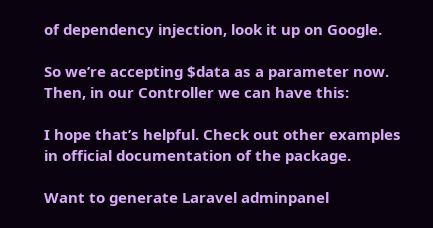of dependency injection, look it up on Google.

So we’re accepting $data as a parameter now. Then, in our Controller we can have this:

I hope that’s helpful. Check out other examples in official documentation of the package.

Want to generate Laravel adminpanel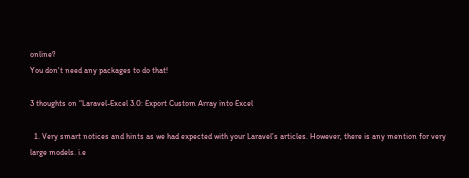online?
You don't need any packages to do that!

3 thoughts on “Laravel-Excel 3.0: Export Custom Array into Excel

  1. Very smart notices and hints as we had expected with your Laravel’s articles. However, there is any mention for very large models. i.e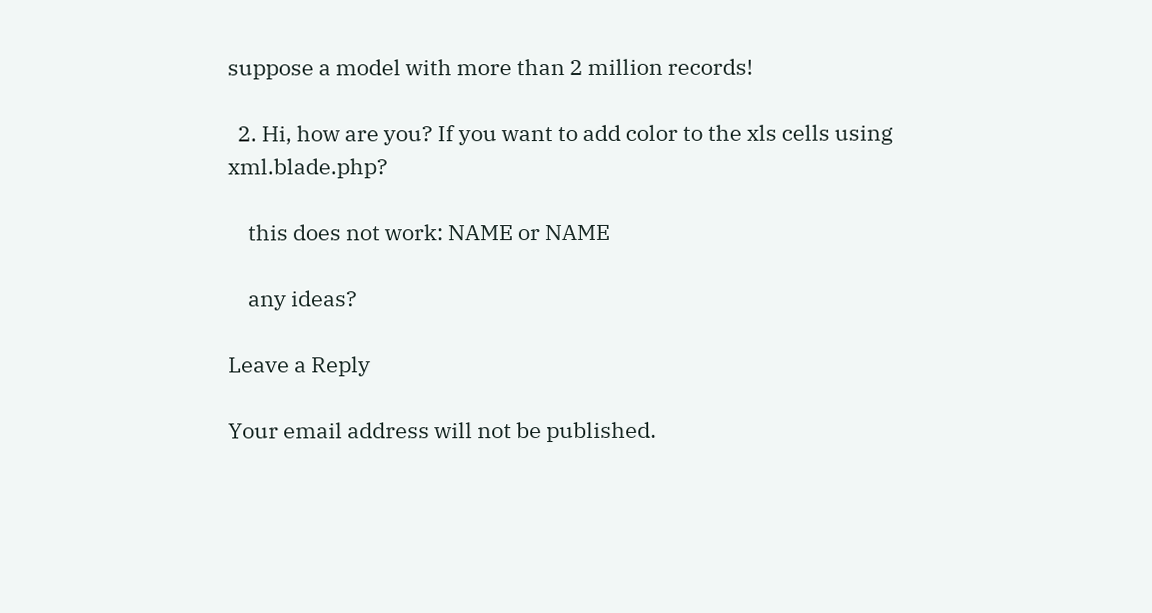suppose a model with more than 2 million records!

  2. Hi, how are you? If you want to add color to the xls cells using xml.blade.php?

    this does not work: NAME or NAME

    any ideas?

Leave a Reply

Your email address will not be published.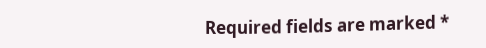Required fields are marked *